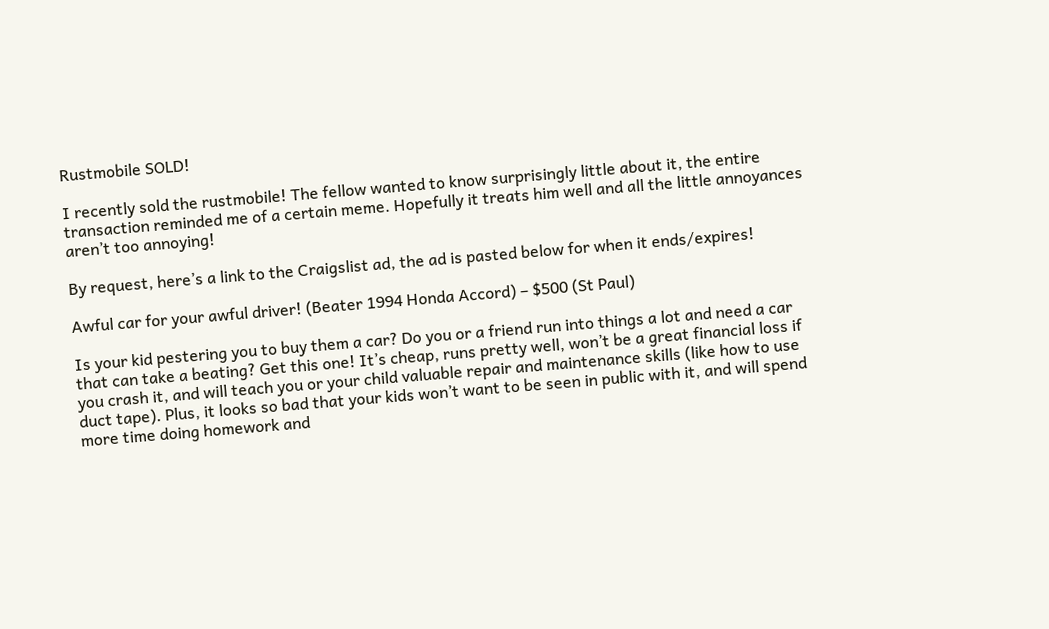Rustmobile SOLD!

I recently sold the rustmobile! The fellow wanted to know surprisingly little about it, the entire transaction reminded me of a certain meme. Hopefully it treats him well and all the little annoyances aren’t too annoying!

By request, here’s a link to the Craigslist ad, the ad is pasted below for when it ends/expires!

Awful car for your awful driver! (Beater 1994 Honda Accord) – $500 (St Paul)

Is your kid pestering you to buy them a car? Do you or a friend run into things a lot and need a car that can take a beating? Get this one! It’s cheap, runs pretty well, won’t be a great financial loss if you crash it, and will teach you or your child valuable repair and maintenance skills (like how to use duct tape). Plus, it looks so bad that your kids won’t want to be seen in public with it, and will spend more time doing homework and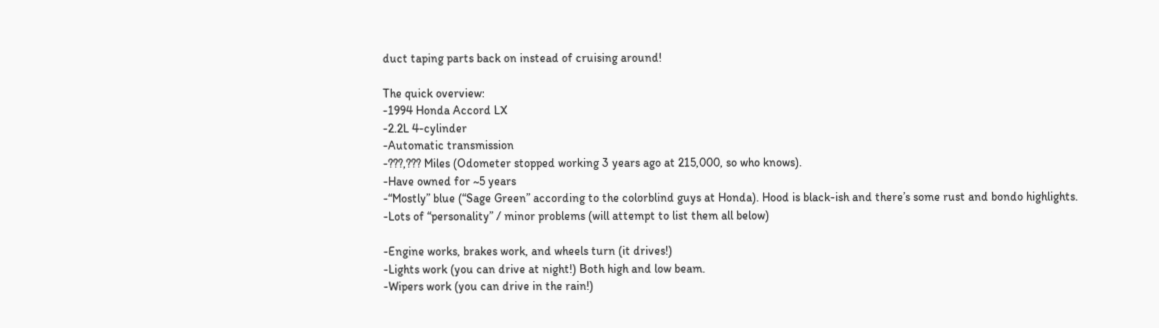duct taping parts back on instead of cruising around!

The quick overview:
-1994 Honda Accord LX
-2.2L 4-cylinder
-Automatic transmission
-???,??? Miles (Odometer stopped working 3 years ago at 215,000, so who knows).
-Have owned for ~5 years
-“Mostly” blue (“Sage Green” according to the colorblind guys at Honda). Hood is black-ish and there’s some rust and bondo highlights.
-Lots of “personality” / minor problems (will attempt to list them all below)

-Engine works, brakes work, and wheels turn (it drives!)
-Lights work (you can drive at night!) Both high and low beam.
-Wipers work (you can drive in the rain!)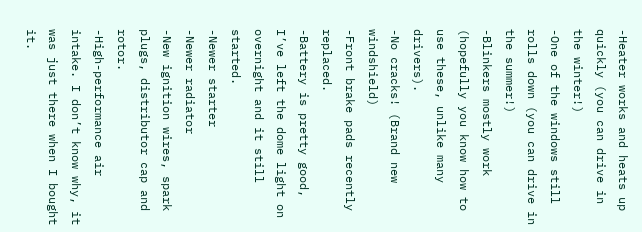-Heater works and heats up quickly (you can drive in the winter!)
-One of the windows still rolls down (you can drive in the summer!)
-Blinkers mostly work (hopefully you know how to use these, unlike many drivers).
-No cracks! (Brand new windshield)
-Front brake pads recently replaced.
-Battery is pretty good, I’ve left the dome light on overnight and it still started.
-Newer starter
-Newer radiator
-New ignition wires, spark plugs, distributor cap and rotor.
-High-performance air intake. I don’t know why, it was just there when I bought it.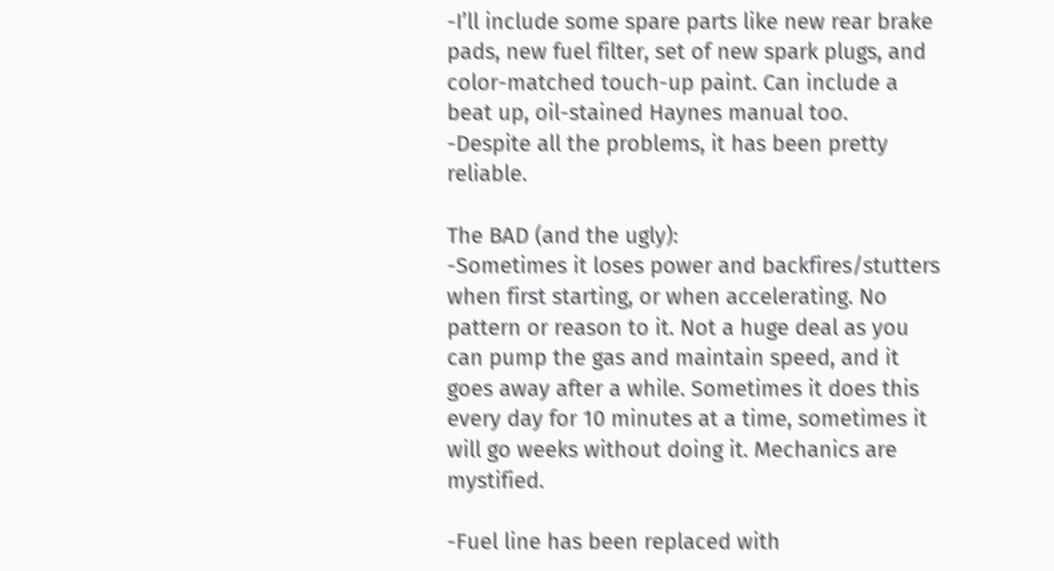-I’ll include some spare parts like new rear brake pads, new fuel filter, set of new spark plugs, and color-matched touch-up paint. Can include a beat up, oil-stained Haynes manual too.
-Despite all the problems, it has been pretty reliable.

The BAD (and the ugly):
-Sometimes it loses power and backfires/stutters when first starting, or when accelerating. No pattern or reason to it. Not a huge deal as you can pump the gas and maintain speed, and it goes away after a while. Sometimes it does this every day for 10 minutes at a time, sometimes it will go weeks without doing it. Mechanics are mystified.

-Fuel line has been replaced with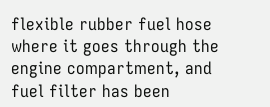flexible rubber fuel hose where it goes through the engine compartment, and fuel filter has been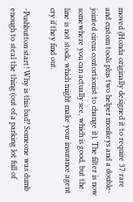moved (Honda originally designed it to require 37 rare and custom tools plus two helper monkeys and a double-jointed circus contortionist to change it). The filter is now somewhere you can actually see, which is good, but the line is not stock, which might make your insurance agent cry if they find out.

-Pushbutton start! Why is this bad? Someone was dumb enough to steal the thing (out of a parking lot full of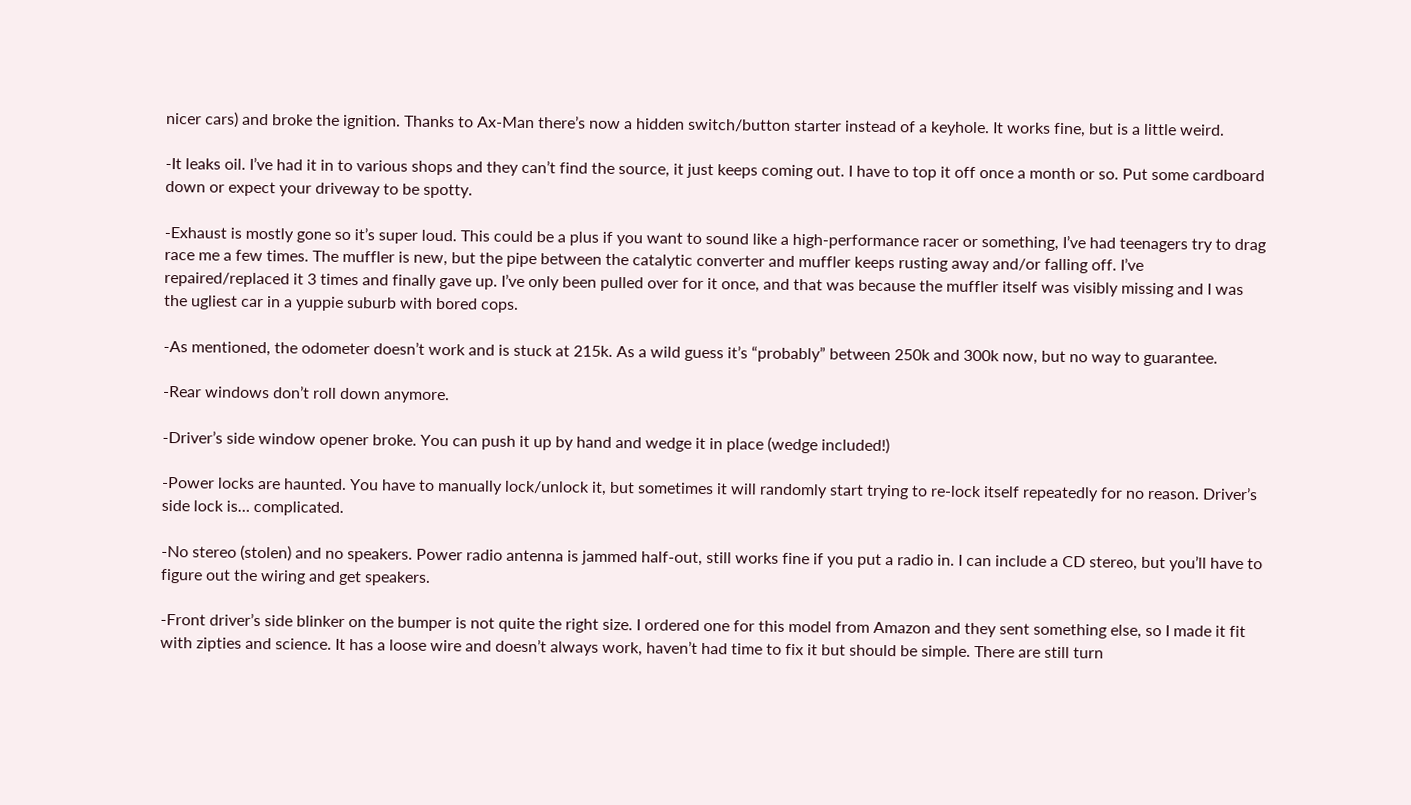nicer cars) and broke the ignition. Thanks to Ax-Man there’s now a hidden switch/button starter instead of a keyhole. It works fine, but is a little weird.

-It leaks oil. I’ve had it in to various shops and they can’t find the source, it just keeps coming out. I have to top it off once a month or so. Put some cardboard down or expect your driveway to be spotty.

-Exhaust is mostly gone so it’s super loud. This could be a plus if you want to sound like a high-performance racer or something, I’ve had teenagers try to drag race me a few times. The muffler is new, but the pipe between the catalytic converter and muffler keeps rusting away and/or falling off. I’ve repaired/replaced it 3 times and finally gave up. I’ve only been pulled over for it once, and that was because the muffler itself was visibly missing and I was the ugliest car in a yuppie suburb with bored cops.

-As mentioned, the odometer doesn’t work and is stuck at 215k. As a wild guess it’s “probably” between 250k and 300k now, but no way to guarantee.

-Rear windows don’t roll down anymore.

-Driver’s side window opener broke. You can push it up by hand and wedge it in place (wedge included!)

-Power locks are haunted. You have to manually lock/unlock it, but sometimes it will randomly start trying to re-lock itself repeatedly for no reason. Driver’s side lock is… complicated.

-No stereo (stolen) and no speakers. Power radio antenna is jammed half-out, still works fine if you put a radio in. I can include a CD stereo, but you’ll have to figure out the wiring and get speakers.

-Front driver’s side blinker on the bumper is not quite the right size. I ordered one for this model from Amazon and they sent something else, so I made it fit with zipties and science. It has a loose wire and doesn’t always work, haven’t had time to fix it but should be simple. There are still turn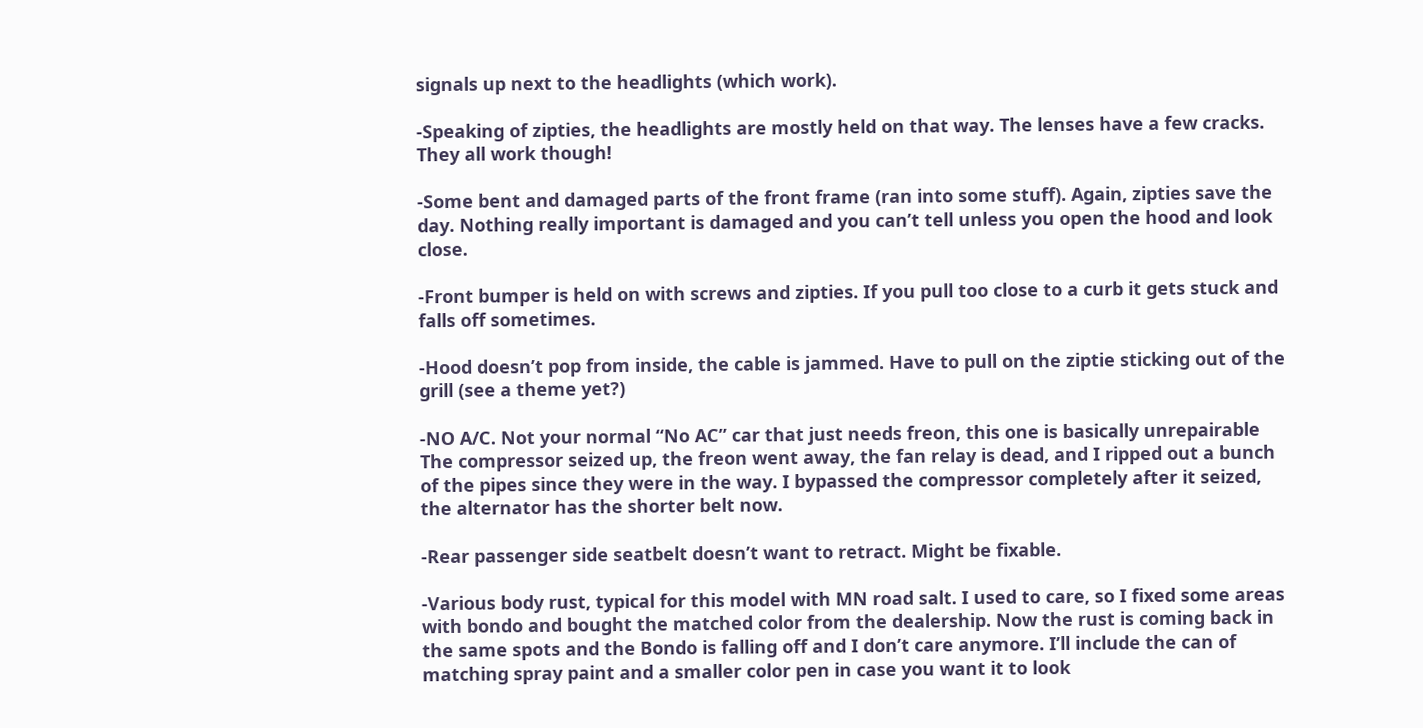signals up next to the headlights (which work).

-Speaking of zipties, the headlights are mostly held on that way. The lenses have a few cracks. They all work though!

-Some bent and damaged parts of the front frame (ran into some stuff). Again, zipties save the day. Nothing really important is damaged and you can’t tell unless you open the hood and look close.

-Front bumper is held on with screws and zipties. If you pull too close to a curb it gets stuck and falls off sometimes.

-Hood doesn’t pop from inside, the cable is jammed. Have to pull on the ziptie sticking out of the grill (see a theme yet?)

-NO A/C. Not your normal “No AC” car that just needs freon, this one is basically unrepairable The compressor seized up, the freon went away, the fan relay is dead, and I ripped out a bunch of the pipes since they were in the way. I bypassed the compressor completely after it seized, the alternator has the shorter belt now.

-Rear passenger side seatbelt doesn’t want to retract. Might be fixable.

-Various body rust, typical for this model with MN road salt. I used to care, so I fixed some areas with bondo and bought the matched color from the dealership. Now the rust is coming back in the same spots and the Bondo is falling off and I don’t care anymore. I’ll include the can of matching spray paint and a smaller color pen in case you want it to look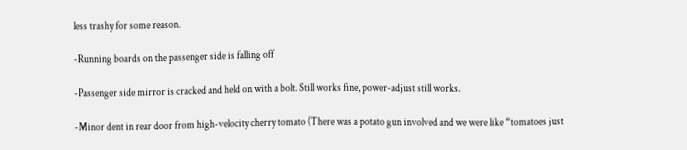less trashy for some reason.

-Running boards on the passenger side is falling off

-Passenger side mirror is cracked and held on with a bolt. Still works fine, power-adjust still works.

-Minor dent in rear door from high-velocity cherry tomato (There was a potato gun involved and we were like “tomatoes just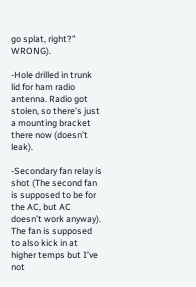go splat, right?” WRONG).

-Hole drilled in trunk lid for ham radio antenna. Radio got stolen, so there’s just a mounting bracket there now (doesn’t leak).

-Secondary fan relay is shot (The second fan is supposed to be for the AC, but AC doesn’t work anyway). The fan is supposed to also kick in at higher temps but I’ve not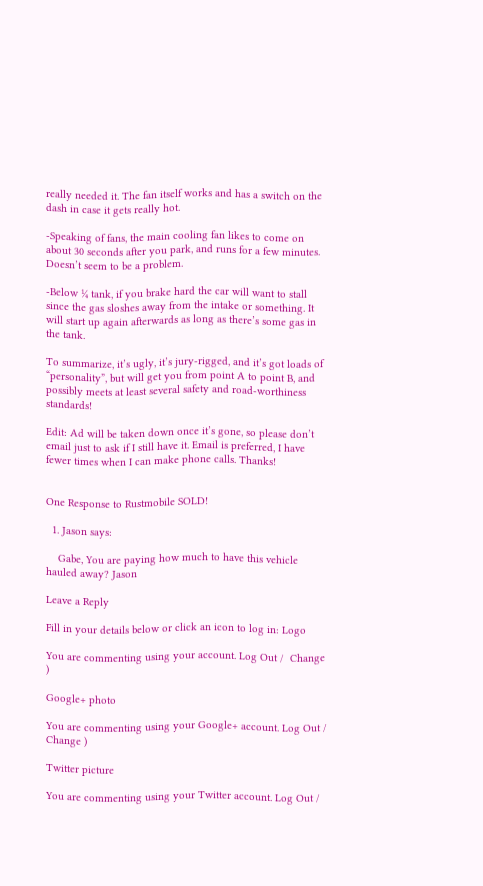really needed it. The fan itself works and has a switch on the dash in case it gets really hot.

-Speaking of fans, the main cooling fan likes to come on about 30 seconds after you park, and runs for a few minutes. Doesn’t seem to be a problem.

-Below ¼ tank, if you brake hard the car will want to stall since the gas sloshes away from the intake or something. It will start up again afterwards as long as there’s some gas in the tank.

To summarize, it’s ugly, it’s jury-rigged, and it’s got loads of “personality”, but will get you from point A to point B, and possibly meets at least several safety and road-worthiness standards!

Edit: Ad will be taken down once it’s gone, so please don’t email just to ask if I still have it. Email is preferred, I have fewer times when I can make phone calls. Thanks!


One Response to Rustmobile SOLD!

  1. Jason says:

    Gabe, You are paying how much to have this vehicle hauled away? Jason

Leave a Reply

Fill in your details below or click an icon to log in: Logo

You are commenting using your account. Log Out /  Change )

Google+ photo

You are commenting using your Google+ account. Log Out /  Change )

Twitter picture

You are commenting using your Twitter account. Log Out /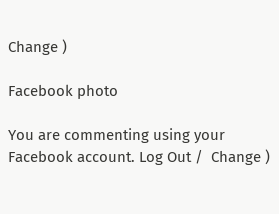Change )

Facebook photo

You are commenting using your Facebook account. Log Out /  Change )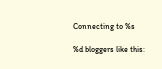Connecting to %s

%d bloggers like this: